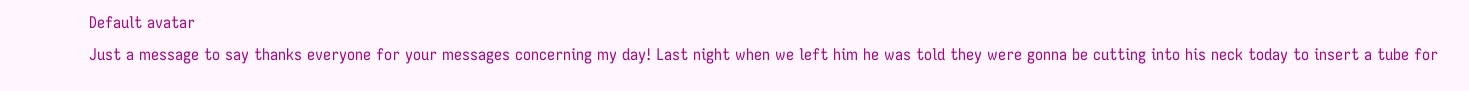Default avatar
Just a message to say thanks everyone for your messages concerning my day! Last night when we left him he was told they were gonna be cutting into his neck today to insert a tube for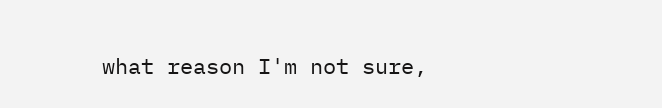what reason I'm not sure,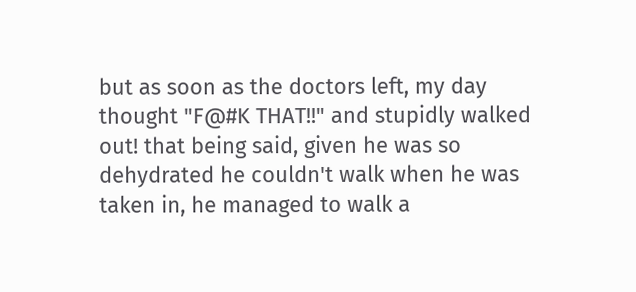but as soon as the doctors left, my day thought "F@#K THAT!!" and stupidly walked out! that being said, given he was so dehydrated he couldn't walk when he was taken in, he managed to walk a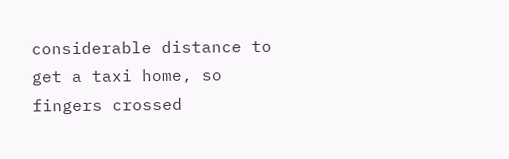considerable distance to get a taxi home, so fingers crossed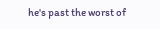he's past the worst of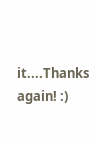it....Thanks again! :)